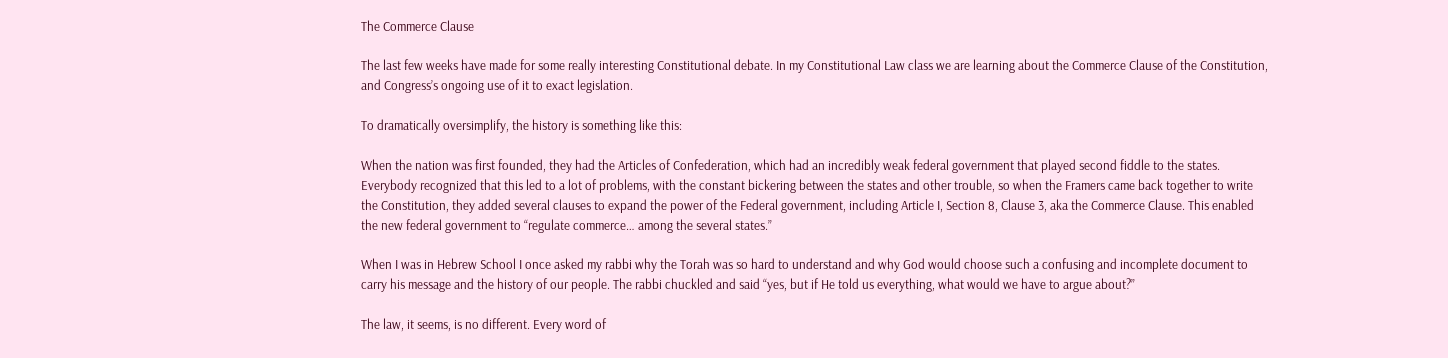The Commerce Clause

The last few weeks have made for some really interesting Constitutional debate. In my Constitutional Law class we are learning about the Commerce Clause of the Constitution, and Congress’s ongoing use of it to exact legislation.

To dramatically oversimplify, the history is something like this:

When the nation was first founded, they had the Articles of Confederation, which had an incredibly weak federal government that played second fiddle to the states. Everybody recognized that this led to a lot of problems, with the constant bickering between the states and other trouble, so when the Framers came back together to write the Constitution, they added several clauses to expand the power of the Federal government, including Article I, Section 8, Clause 3, aka the Commerce Clause. This enabled the new federal government to “regulate commerce… among the several states.”

When I was in Hebrew School I once asked my rabbi why the Torah was so hard to understand and why God would choose such a confusing and incomplete document to carry his message and the history of our people. The rabbi chuckled and said “yes, but if He told us everything, what would we have to argue about?”

The law, it seems, is no different. Every word of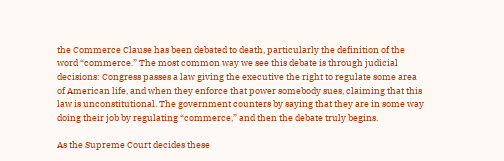the Commerce Clause has been debated to death, particularly the definition of the word “commerce.” The most common way we see this debate is through judicial decisions: Congress passes a law giving the executive the right to regulate some area of American life, and when they enforce that power somebody sues, claiming that this law is unconstitutional. The government counters by saying that they are in some way doing their job by regulating “commerce,” and then the debate truly begins.

As the Supreme Court decides these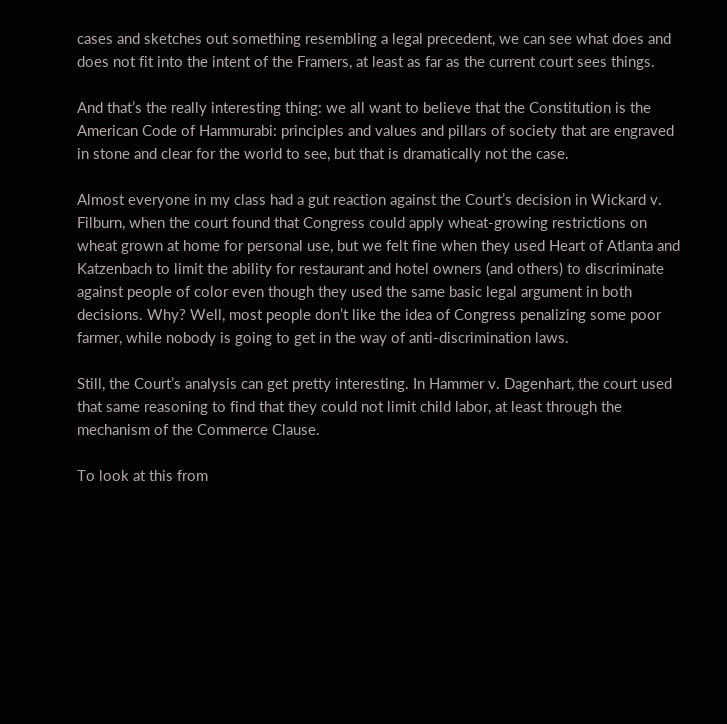cases and sketches out something resembling a legal precedent, we can see what does and does not fit into the intent of the Framers, at least as far as the current court sees things.

And that’s the really interesting thing: we all want to believe that the Constitution is the American Code of Hammurabi: principles and values and pillars of society that are engraved in stone and clear for the world to see, but that is dramatically not the case.

Almost everyone in my class had a gut reaction against the Court’s decision in Wickard v. Filburn, when the court found that Congress could apply wheat-growing restrictions on wheat grown at home for personal use, but we felt fine when they used Heart of Atlanta and Katzenbach to limit the ability for restaurant and hotel owners (and others) to discriminate against people of color even though they used the same basic legal argument in both decisions. Why? Well, most people don’t like the idea of Congress penalizing some poor farmer, while nobody is going to get in the way of anti-discrimination laws.

Still, the Court’s analysis can get pretty interesting. In Hammer v. Dagenhart, the court used that same reasoning to find that they could not limit child labor, at least through the mechanism of the Commerce Clause.

To look at this from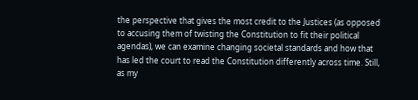the perspective that gives the most credit to the Justices (as opposed to accusing them of twisting the Constitution to fit their political agendas), we can examine changing societal standards and how that has led the court to read the Constitution differently across time. Still, as my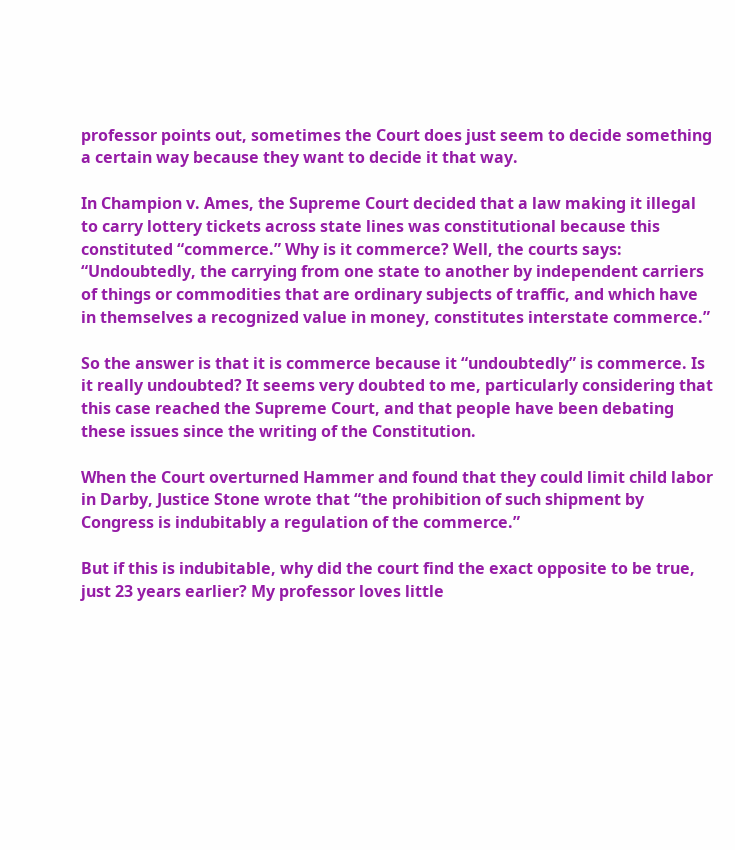professor points out, sometimes the Court does just seem to decide something a certain way because they want to decide it that way.

In Champion v. Ames, the Supreme Court decided that a law making it illegal to carry lottery tickets across state lines was constitutional because this constituted “commerce.” Why is it commerce? Well, the courts says: “Undoubtedly, the carrying from one state to another by independent carriers of things or commodities that are ordinary subjects of traffic, and which have in themselves a recognized value in money, constitutes interstate commerce.”

So the answer is that it is commerce because it “undoubtedly” is commerce. Is it really undoubted? It seems very doubted to me, particularly considering that this case reached the Supreme Court, and that people have been debating these issues since the writing of the Constitution.

When the Court overturned Hammer and found that they could limit child labor in Darby, Justice Stone wrote that “the prohibition of such shipment by Congress is indubitably a regulation of the commerce.”

But if this is indubitable, why did the court find the exact opposite to be true, just 23 years earlier? My professor loves little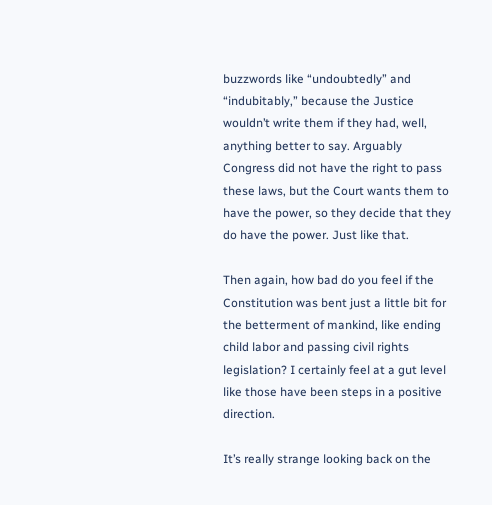buzzwords like “undoubtedly” and “indubitably,” because the Justice wouldn’t write them if they had, well, anything better to say. Arguably Congress did not have the right to pass these laws, but the Court wants them to have the power, so they decide that they do have the power. Just like that.

Then again, how bad do you feel if the Constitution was bent just a little bit for the betterment of mankind, like ending child labor and passing civil rights legislation? I certainly feel at a gut level like those have been steps in a positive direction.

It’s really strange looking back on the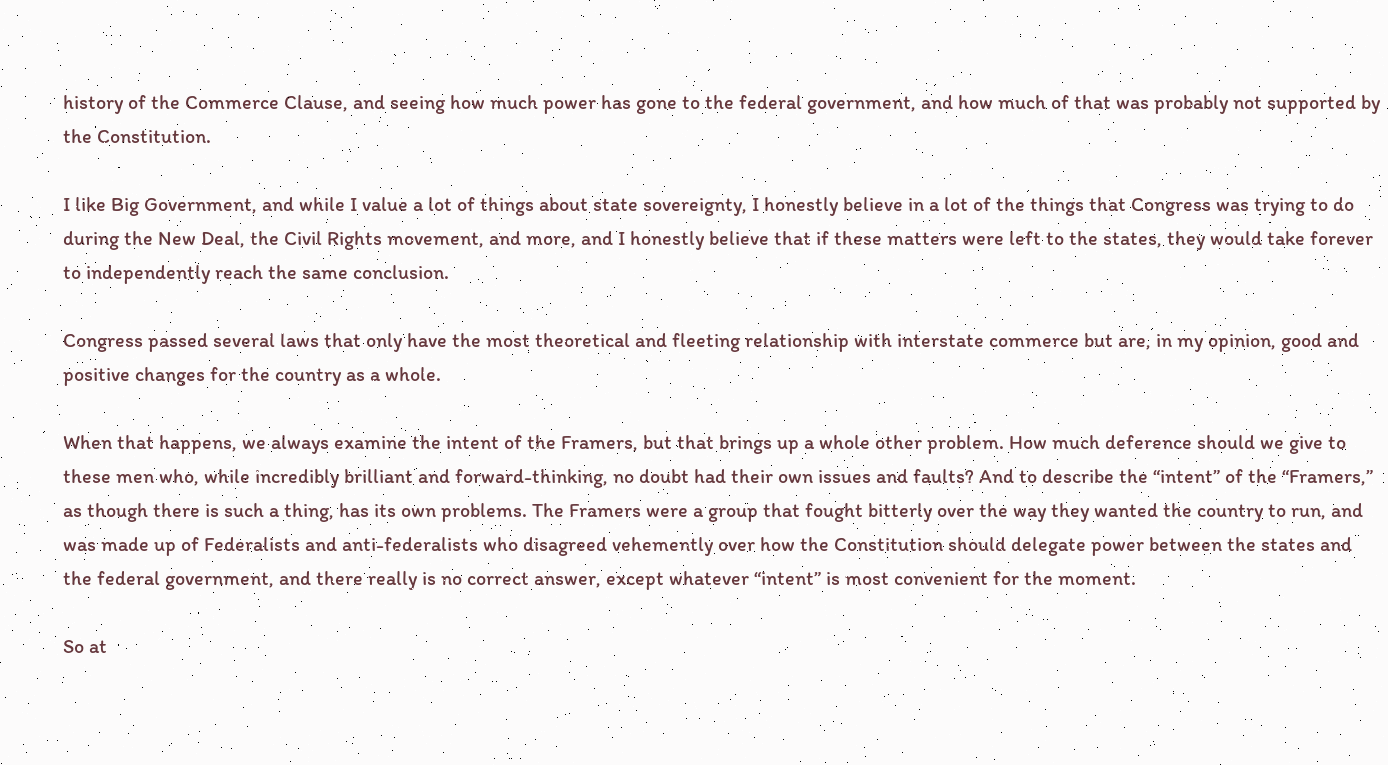history of the Commerce Clause, and seeing how much power has gone to the federal government, and how much of that was probably not supported by the Constitution.

I like Big Government, and while I value a lot of things about state sovereignty, I honestly believe in a lot of the things that Congress was trying to do during the New Deal, the Civil Rights movement, and more, and I honestly believe that if these matters were left to the states, they would take forever to independently reach the same conclusion.

Congress passed several laws that only have the most theoretical and fleeting relationship with interstate commerce but are, in my opinion, good and positive changes for the country as a whole.

When that happens, we always examine the intent of the Framers, but that brings up a whole other problem. How much deference should we give to these men who, while incredibly brilliant and forward-thinking, no doubt had their own issues and faults? And to describe the “intent” of the “Framers,” as though there is such a thing, has its own problems. The Framers were a group that fought bitterly over the way they wanted the country to run, and was made up of Federalists and anti-federalists who disagreed vehemently over how the Constitution should delegate power between the states and the federal government, and there really is no correct answer, except whatever “intent” is most convenient for the moment.

So at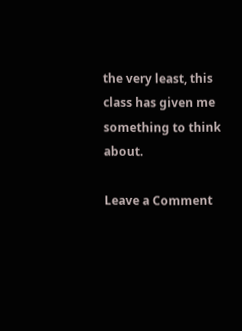the very least, this class has given me something to think about.

Leave a Comment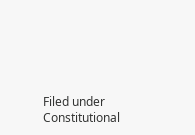Filed under Constitutional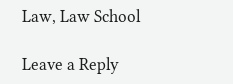Law, Law School

Leave a Reply